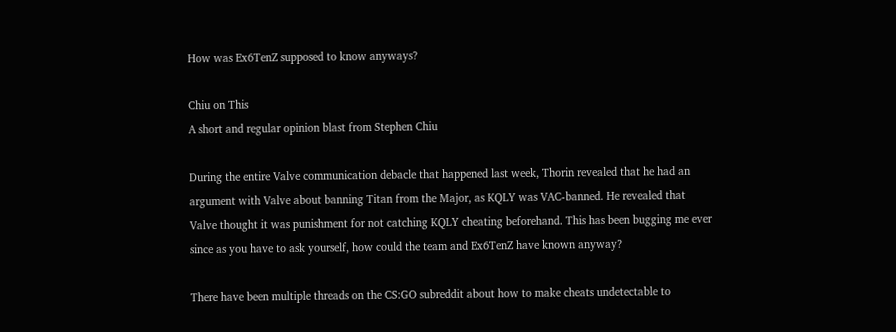How was Ex6TenZ supposed to know anyways?

Chiu on This
A short and regular opinion blast from Stephen Chiu

During the entire Valve communication debacle that happened last week, Thorin revealed that he had an argument with Valve about banning Titan from the Major, as KQLY was VAC-banned. He revealed that Valve thought it was punishment for not catching KQLY cheating beforehand. This has been bugging me ever since as you have to ask yourself, how could the team and Ex6TenZ have known anyway?

There have been multiple threads on the CS:GO subreddit about how to make cheats undetectable to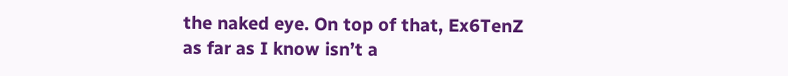the naked eye. On top of that, Ex6TenZ as far as I know isn’t a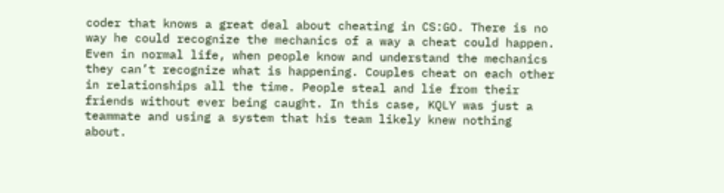coder that knows a great deal about cheating in CS:GO. There is no way he could recognize the mechanics of a way a cheat could happen. Even in normal life, when people know and understand the mechanics they can’t recognize what is happening. Couples cheat on each other in relationships all the time. People steal and lie from their friends without ever being caught. In this case, KQLY was just a teammate and using a system that his team likely knew nothing about.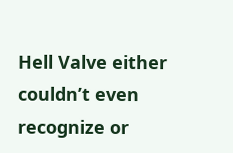Hell Valve either couldn’t even recognize or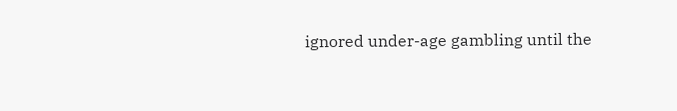ignored under-age gambling until the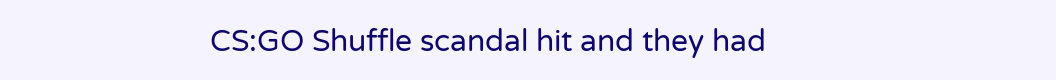CS:GO Shuffle scandal hit and they had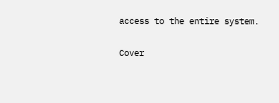access to the entire system.

Cover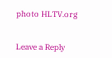photo HLTV.org


Leave a Reply